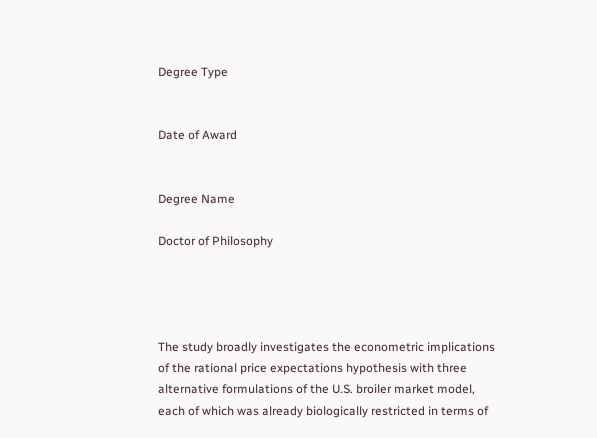Degree Type


Date of Award


Degree Name

Doctor of Philosophy




The study broadly investigates the econometric implications of the rational price expectations hypothesis with three alternative formulations of the U.S. broiler market model, each of which was already biologically restricted in terms of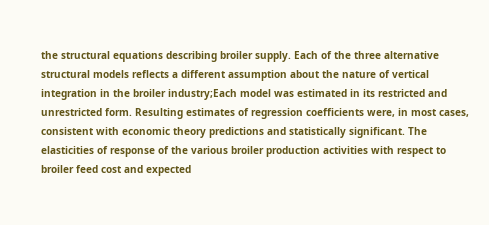the structural equations describing broiler supply. Each of the three alternative structural models reflects a different assumption about the nature of vertical integration in the broiler industry;Each model was estimated in its restricted and unrestricted form. Resulting estimates of regression coefficients were, in most cases, consistent with economic theory predictions and statistically significant. The elasticities of response of the various broiler production activities with respect to broiler feed cost and expected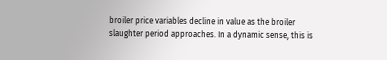broiler price variables decline in value as the broiler slaughter period approaches. In a dynamic sense, this is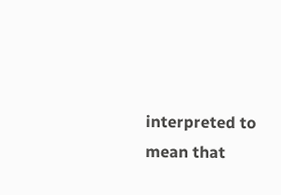interpreted to mean that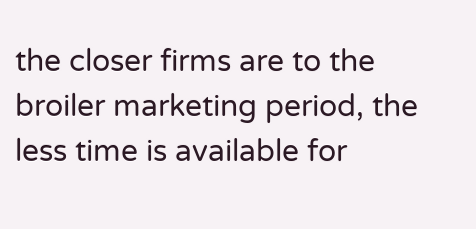the closer firms are to the broiler marketing period, the less time is available for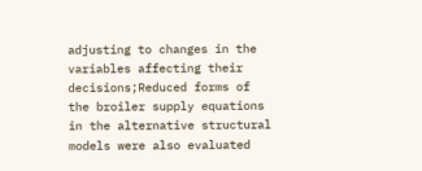adjusting to changes in the variables affecting their decisions;Reduced forms of the broiler supply equations in the alternative structural models were also evaluated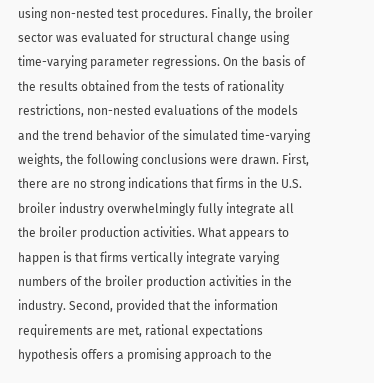using non-nested test procedures. Finally, the broiler sector was evaluated for structural change using time-varying parameter regressions. On the basis of the results obtained from the tests of rationality restrictions, non-nested evaluations of the models and the trend behavior of the simulated time-varying weights, the following conclusions were drawn. First, there are no strong indications that firms in the U.S. broiler industry overwhelmingly fully integrate all the broiler production activities. What appears to happen is that firms vertically integrate varying numbers of the broiler production activities in the industry. Second, provided that the information requirements are met, rational expectations hypothesis offers a promising approach to the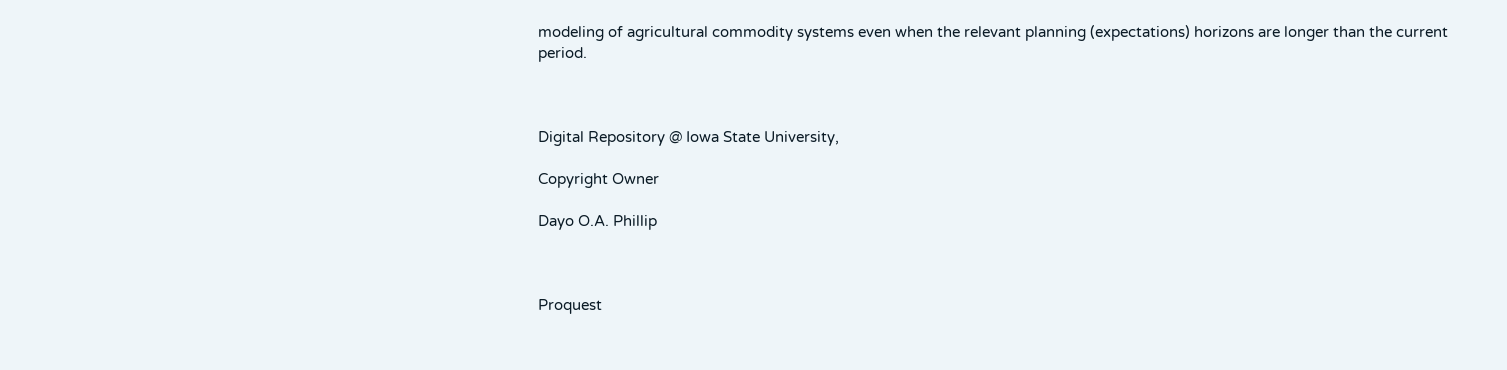modeling of agricultural commodity systems even when the relevant planning (expectations) horizons are longer than the current period.



Digital Repository @ Iowa State University,

Copyright Owner

Dayo O.A. Phillip



Proquest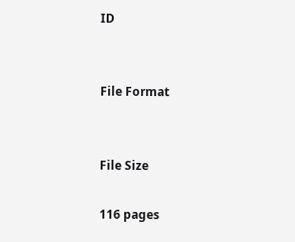ID


File Format


File Size

116 pages